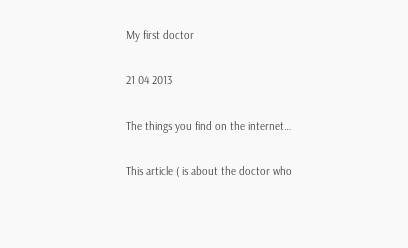My first doctor

21 04 2013

The things you find on the internet…

This article ( is about the doctor who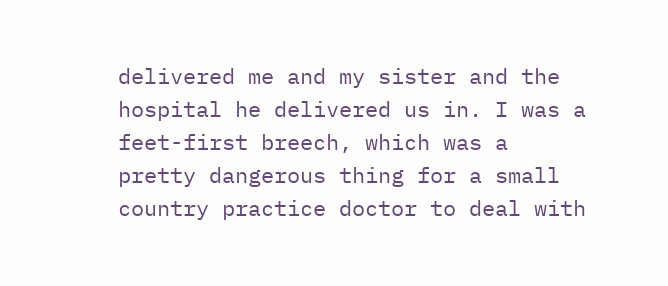delivered me and my sister and the hospital he delivered us in. I was a feet-first breech, which was a pretty dangerous thing for a small country practice doctor to deal with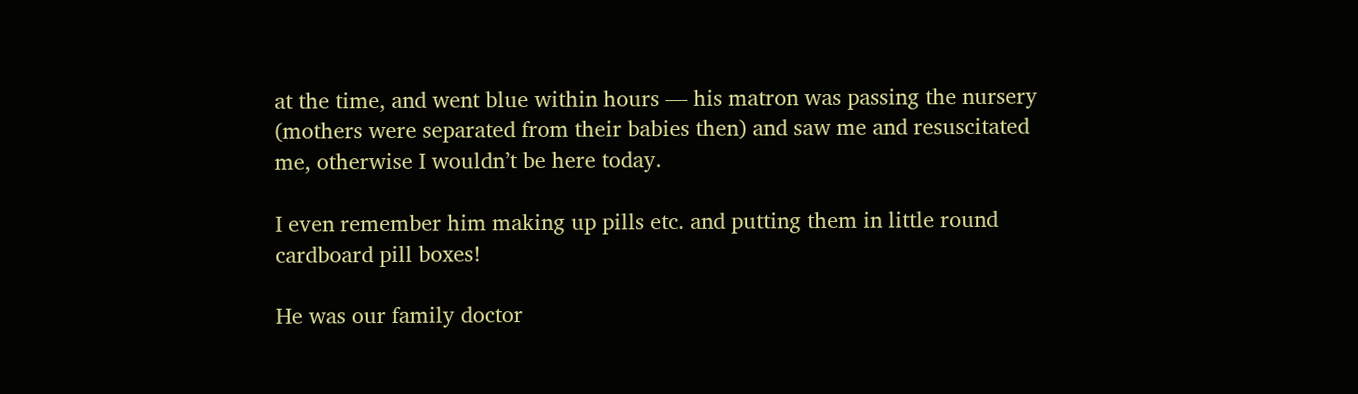at the time, and went blue within hours — his matron was passing the nursery (mothers were separated from their babies then) and saw me and resuscitated me, otherwise I wouldn’t be here today.

I even remember him making up pills etc. and putting them in little round cardboard pill boxes!

He was our family doctor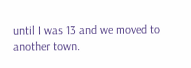until I was 13 and we moved to another town.